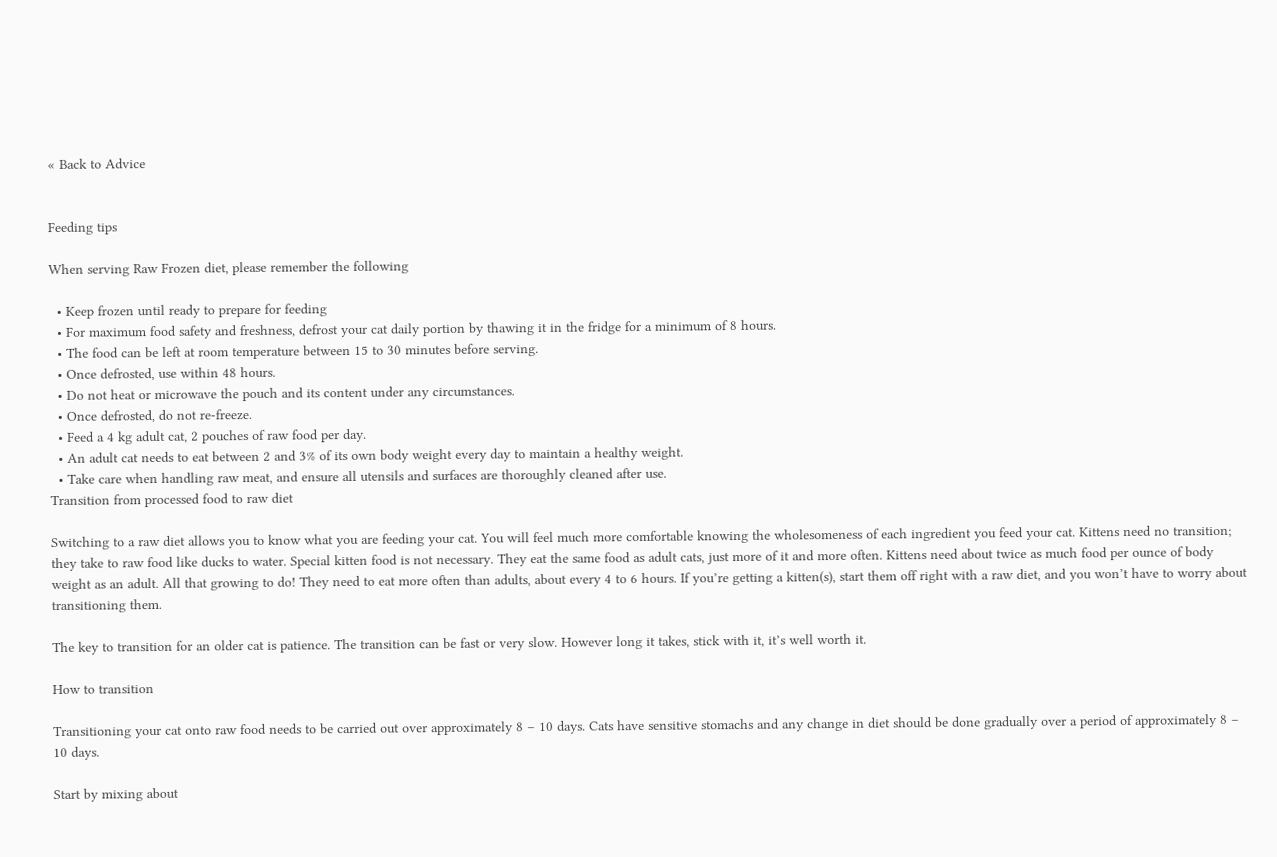« Back to Advice


Feeding tips

When serving Raw Frozen diet, please remember the following

  • Keep frozen until ready to prepare for feeding
  • For maximum food safety and freshness, defrost your cat daily portion by thawing it in the fridge for a minimum of 8 hours.
  • The food can be left at room temperature between 15 to 30 minutes before serving.
  • Once defrosted, use within 48 hours.
  • Do not heat or microwave the pouch and its content under any circumstances.
  • Once defrosted, do not re-freeze.
  • Feed a 4 kg adult cat, 2 pouches of raw food per day.
  • An adult cat needs to eat between 2 and 3% of its own body weight every day to maintain a healthy weight.
  • Take care when handling raw meat, and ensure all utensils and surfaces are thoroughly cleaned after use.
Transition from processed food to raw diet

Switching to a raw diet allows you to know what you are feeding your cat. You will feel much more comfortable knowing the wholesomeness of each ingredient you feed your cat. Kittens need no transition; they take to raw food like ducks to water. Special kitten food is not necessary. They eat the same food as adult cats, just more of it and more often. Kittens need about twice as much food per ounce of body weight as an adult. All that growing to do! They need to eat more often than adults, about every 4 to 6 hours. If you’re getting a kitten(s), start them off right with a raw diet, and you won’t have to worry about transitioning them.

The key to transition for an older cat is patience. The transition can be fast or very slow. However long it takes, stick with it, it’s well worth it.

How to transition

Transitioning your cat onto raw food needs to be carried out over approximately 8 – 10 days. Cats have sensitive stomachs and any change in diet should be done gradually over a period of approximately 8 – 10 days.

Start by mixing about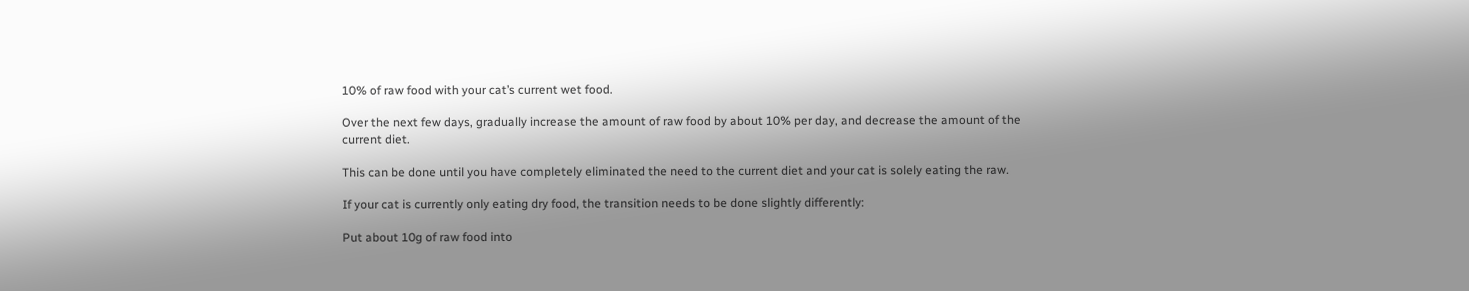10% of raw food with your cat’s current wet food.

Over the next few days, gradually increase the amount of raw food by about 10% per day, and decrease the amount of the current diet.

This can be done until you have completely eliminated the need to the current diet and your cat is solely eating the raw.

If your cat is currently only eating dry food, the transition needs to be done slightly differently:

Put about 10g of raw food into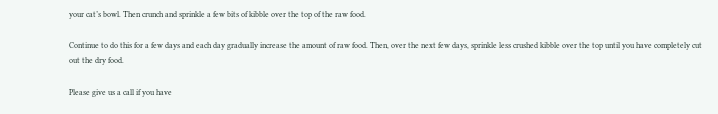your cat’s bowl. Then crunch and sprinkle a few bits of kibble over the top of the raw food.

Continue to do this for a few days and each day gradually increase the amount of raw food. Then, over the next few days, sprinkle less crushed kibble over the top until you have completely cut out the dry food.

Please give us a call if you have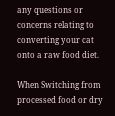any questions or concerns relating to converting your cat onto a raw food diet.

When Switching from processed food or dry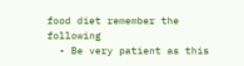food diet remember the following
  • Be very patient as this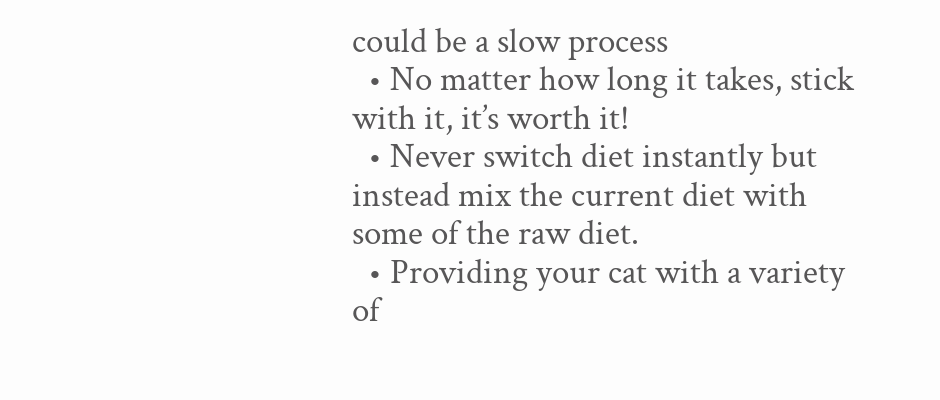could be a slow process
  • No matter how long it takes, stick with it, it’s worth it!
  • Never switch diet instantly but instead mix the current diet with some of the raw diet.
  • Providing your cat with a variety of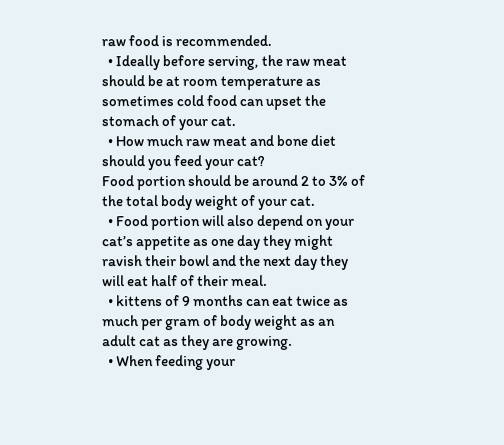raw food is recommended.
  • Ideally before serving, the raw meat should be at room temperature as sometimes cold food can upset the stomach of your cat.
  • How much raw meat and bone diet should you feed your cat?
Food portion should be around 2 to 3% of the total body weight of your cat.
  • Food portion will also depend on your cat’s appetite as one day they might ravish their bowl and the next day they will eat half of their meal.
  • kittens of 9 months can eat twice as much per gram of body weight as an adult cat as they are growing.
  • When feeding your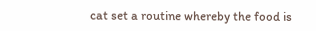cat set a routine whereby the food is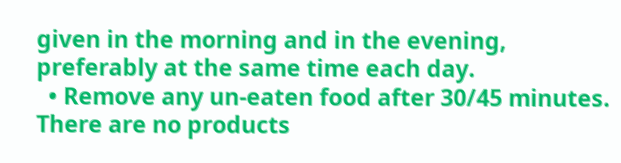given in the morning and in the evening, preferably at the same time each day.
  • Remove any un-eaten food after 30/45 minutes.
There are no products